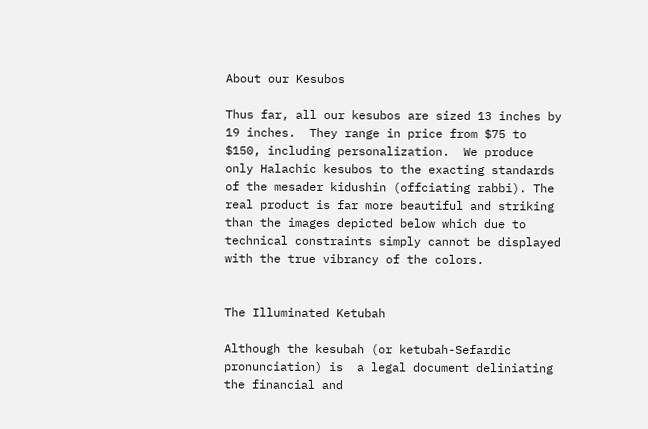About our Kesubos

Thus far, all our kesubos are sized 13 inches by 19 inches.  They range in price from $75 to $150, including personalization.  We produce only Halachic kesubos to the exacting standards of the mesader kidushin (offciating rabbi). The real product is far more beautiful and striking than the images depicted below which due to technical constraints simply cannot be displayed with the true vibrancy of the colors.


The Illuminated Ketubah

Although the kesubah (or ketubah-Sefardic pronunciation) is  a legal document deliniating the financial and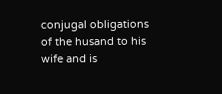conjugal obligations of the husand to his wife and is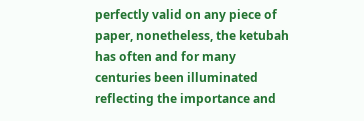perfectly valid on any piece of paper, nonetheless, the ketubah has often and for many centuries been illuminated  reflecting the importance and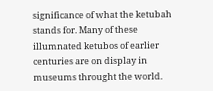significance of what the ketubah stands for. Many of these illumnated ketubos of earlier centuries are on display in museums throught the world.